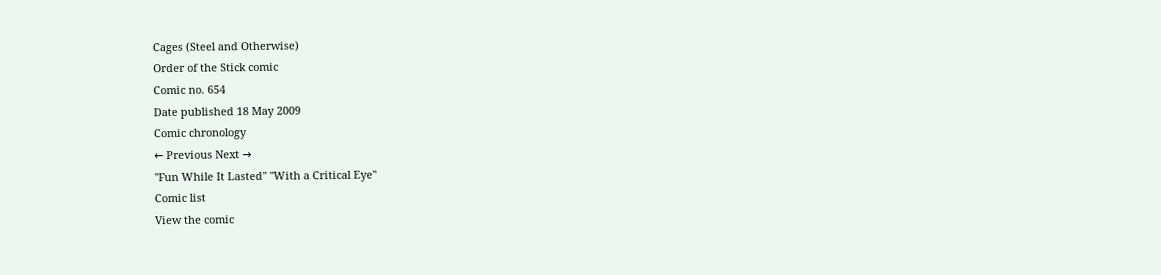Cages (Steel and Otherwise)
Order of the Stick comic
Comic no. 654
Date published 18 May 2009
Comic chronology
← Previous Next →
"Fun While It Lasted" "With a Critical Eye"
Comic list
View the comic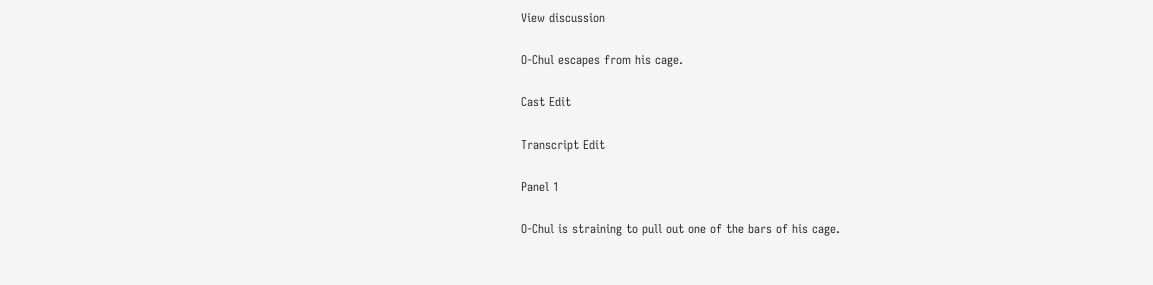View discussion

O-Chul escapes from his cage.

Cast Edit

Transcript Edit

Panel 1

O-Chul is straining to pull out one of the bars of his cage.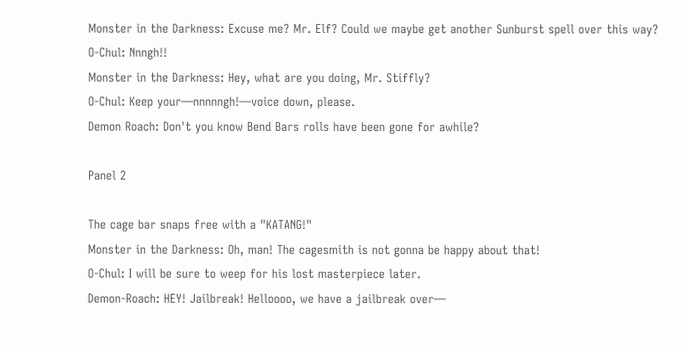Monster in the Darkness: Excuse me? Mr. Elf? Could we maybe get another Sunburst spell over this way?
O-Chul: Nnngh!!
Monster in the Darkness: Hey, what are you doing, Mr. Stiffly?
O-Chul: Keep your—nnnnngh!—voice down, please.
Demon Roach: Don't you know Bend Bars rolls have been gone for awhile?

Panel 2

The cage bar snaps free with a "KATANG!"
Monster in the Darkness: Oh, man! The cagesmith is not gonna be happy about that!
O-Chul: I will be sure to weep for his lost masterpiece later.
Demon-Roach: HEY! Jailbreak! Helloooo, we have a jailbreak over—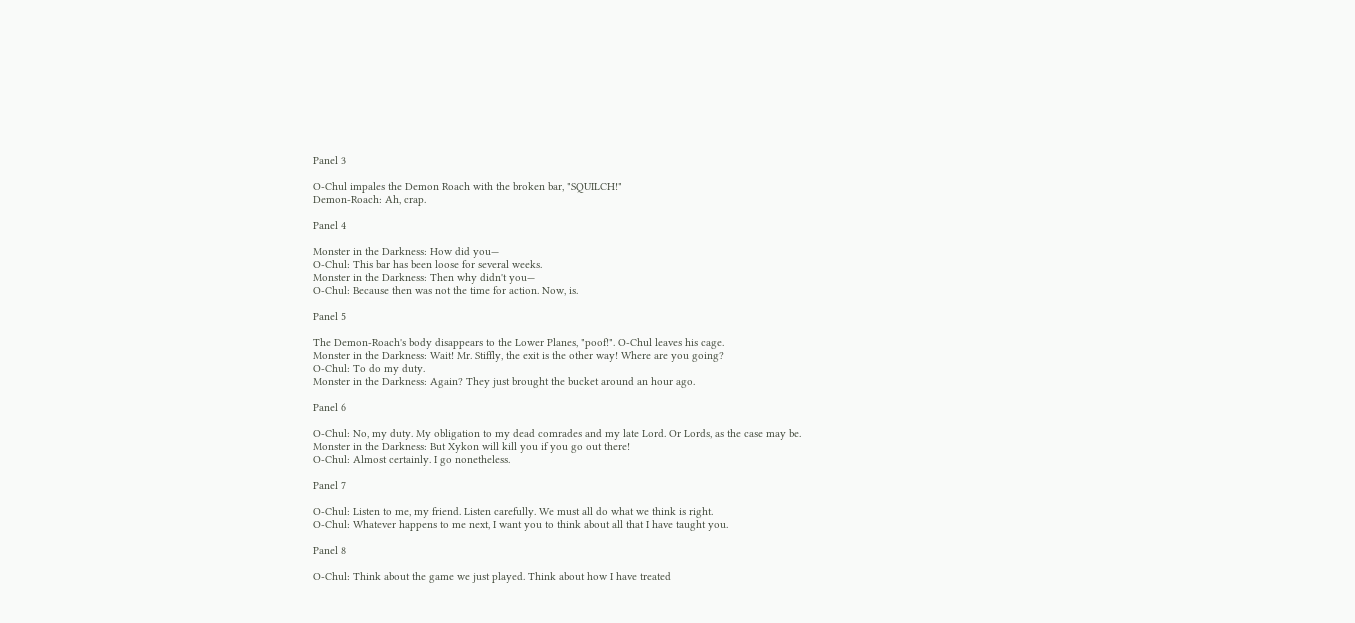Panel 3

O-Chul impales the Demon Roach with the broken bar, "SQUILCH!"
Demon-Roach: Ah, crap.

Panel 4

Monster in the Darkness: How did you—
O-Chul: This bar has been loose for several weeks.
Monster in the Darkness: Then why didn't you—
O-Chul: Because then was not the time for action. Now, is.

Panel 5

The Demon-Roach's body disappears to the Lower Planes, "poof!". O-Chul leaves his cage.
Monster in the Darkness: Wait! Mr. Stiffly, the exit is the other way! Where are you going?
O-Chul: To do my duty.
Monster in the Darkness: Again? They just brought the bucket around an hour ago.

Panel 6

O-Chul: No, my duty. My obligation to my dead comrades and my late Lord. Or Lords, as the case may be.
Monster in the Darkness: But Xykon will kill you if you go out there!
O-Chul: Almost certainly. I go nonetheless.

Panel 7

O-Chul: Listen to me, my friend. Listen carefully. We must all do what we think is right.
O-Chul: Whatever happens to me next, I want you to think about all that I have taught you.

Panel 8

O-Chul: Think about the game we just played. Think about how I have treated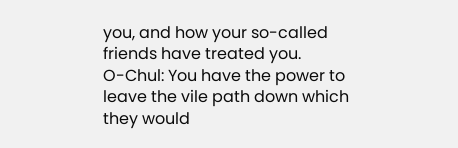you, and how your so-called friends have treated you.
O-Chul: You have the power to leave the vile path down which they would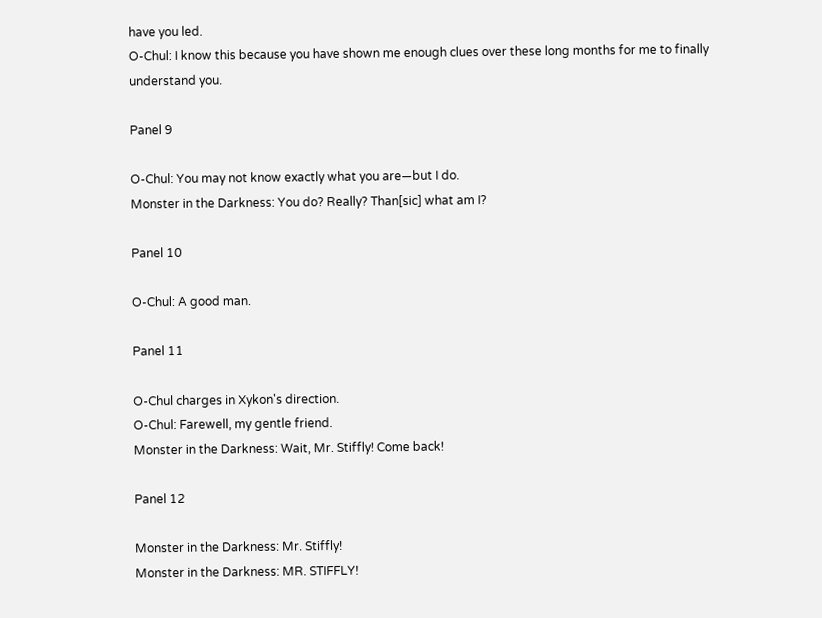have you led.
O-Chul: I know this because you have shown me enough clues over these long months for me to finally understand you.

Panel 9

O-Chul: You may not know exactly what you are—but I do.
Monster in the Darkness: You do? Really? Than[sic] what am I?

Panel 10

O-Chul: A good man.

Panel 11

O-Chul charges in Xykon's direction.
O-Chul: Farewell, my gentle friend.
Monster in the Darkness: Wait, Mr. Stiffly! Come back!

Panel 12

Monster in the Darkness: Mr. Stiffly!
Monster in the Darkness: MR. STIFFLY!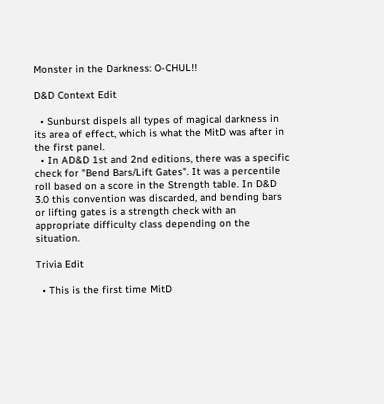Monster in the Darkness: O-CHUL!!

D&D Context Edit

  • Sunburst dispels all types of magical darkness in its area of effect, which is what the MitD was after in the first panel.
  • In AD&D 1st and 2nd editions, there was a specific check for "Bend Bars/Lift Gates". It was a percentile roll based on a score in the Strength table. In D&D 3.0 this convention was discarded, and bending bars or lifting gates is a strength check with an appropriate difficulty class depending on the situation.

Trivia Edit

  • This is the first time MitD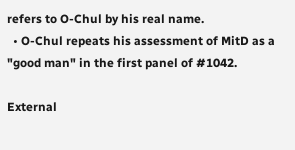refers to O-Chul by his real name.
  • O-Chul repeats his assessment of MitD as a "good man" in the first panel of #1042.

External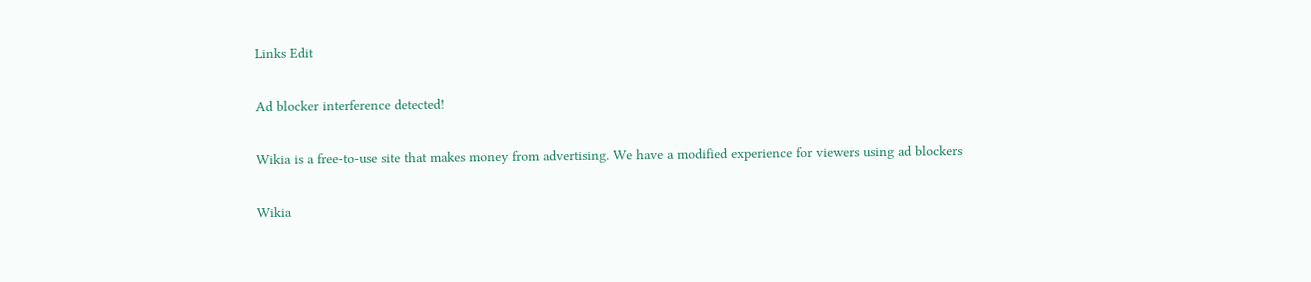Links Edit

Ad blocker interference detected!

Wikia is a free-to-use site that makes money from advertising. We have a modified experience for viewers using ad blockers

Wikia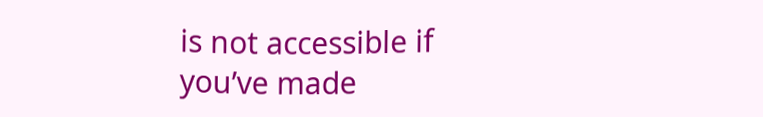is not accessible if you’ve made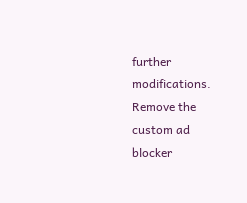further modifications. Remove the custom ad blocker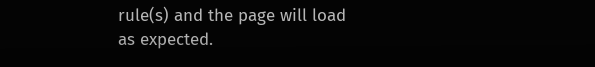rule(s) and the page will load as expected.